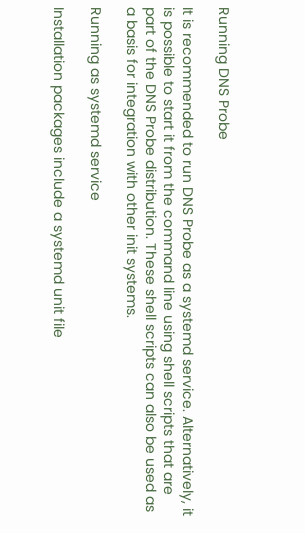Running DNS Probe

It is recommended to run DNS Probe as a systemd service. Alternatively, it is possible to start it from the command line using shell scripts that are part of the DNS Probe distribution. These shell scripts can also be used as a basis for integration with other init systems.

Running as systemd service

Installation packages include a systemd unit file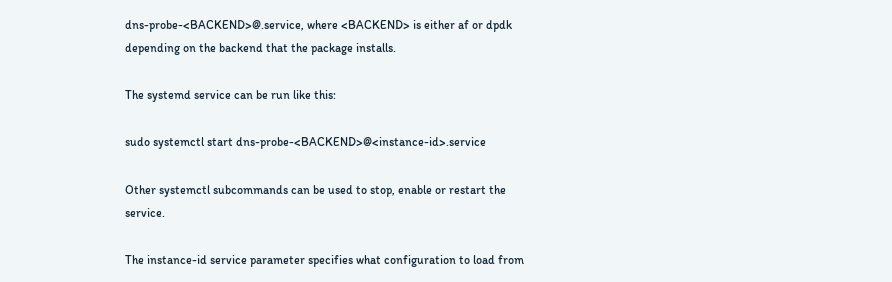dns-probe-<BACKEND>@.service, where <BACKEND> is either af or dpdk depending on the backend that the package installs.

The systemd service can be run like this:

sudo systemctl start dns-probe-<BACKEND>@<instance-id>.service

Other systemctl subcommands can be used to stop, enable or restart the service.

The instance-id service parameter specifies what configuration to load from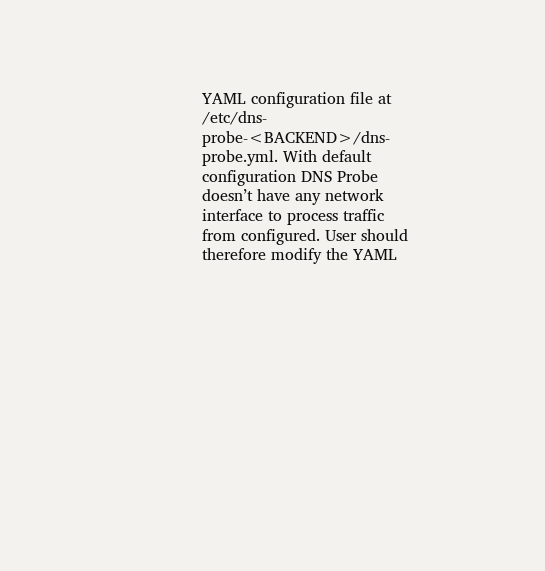YAML configuration file at /etc/dns-probe-<BACKEND>/dns-probe.yml. With default configuration DNS Probe doesn’t have any network interface to process traffic from configured. User should therefore modify the YAML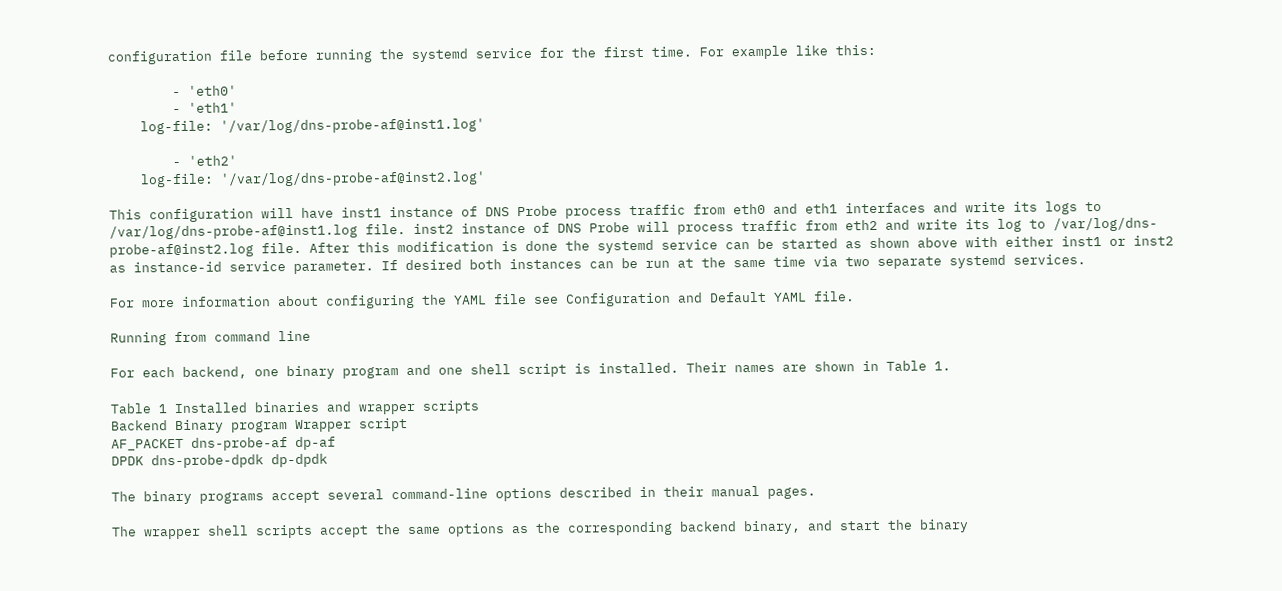configuration file before running the systemd service for the first time. For example like this:

        - 'eth0'
        - 'eth1'
    log-file: '/var/log/dns-probe-af@inst1.log'

        - 'eth2'
    log-file: '/var/log/dns-probe-af@inst2.log'

This configuration will have inst1 instance of DNS Probe process traffic from eth0 and eth1 interfaces and write its logs to /var/log/dns-probe-af@inst1.log file. inst2 instance of DNS Probe will process traffic from eth2 and write its log to /var/log/dns-probe-af@inst2.log file. After this modification is done the systemd service can be started as shown above with either inst1 or inst2 as instance-id service parameter. If desired both instances can be run at the same time via two separate systemd services.

For more information about configuring the YAML file see Configuration and Default YAML file.

Running from command line

For each backend, one binary program and one shell script is installed. Their names are shown in Table 1.

Table 1 Installed binaries and wrapper scripts
Backend Binary program Wrapper script
AF_PACKET dns-probe-af dp-af
DPDK dns-probe-dpdk dp-dpdk

The binary programs accept several command-line options described in their manual pages.

The wrapper shell scripts accept the same options as the corresponding backend binary, and start the binary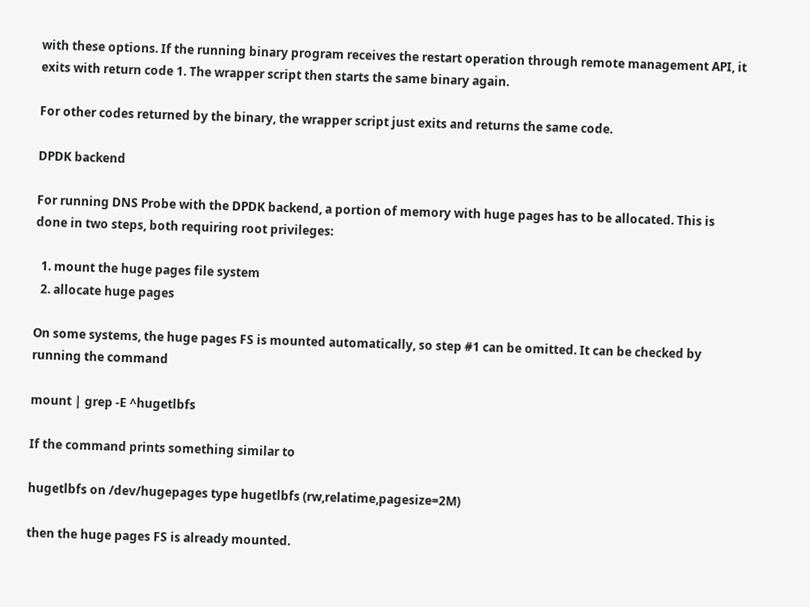with these options. If the running binary program receives the restart operation through remote management API, it exits with return code 1. The wrapper script then starts the same binary again.

For other codes returned by the binary, the wrapper script just exits and returns the same code.

DPDK backend

For running DNS Probe with the DPDK backend, a portion of memory with huge pages has to be allocated. This is done in two steps, both requiring root privileges:

  1. mount the huge pages file system
  2. allocate huge pages

On some systems, the huge pages FS is mounted automatically, so step #1 can be omitted. It can be checked by running the command

mount | grep -E ^hugetlbfs

If the command prints something similar to

hugetlbfs on /dev/hugepages type hugetlbfs (rw,relatime,pagesize=2M)

then the huge pages FS is already mounted.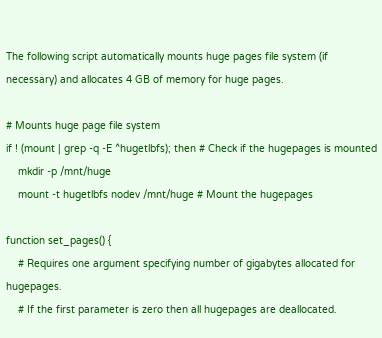The following script automatically mounts huge pages file system (if necessary) and allocates 4 GB of memory for huge pages.

# Mounts huge page file system
if ! (mount | grep -q -E ^hugetlbfs); then # Check if the hugepages is mounted
    mkdir -p /mnt/huge
    mount -t hugetlbfs nodev /mnt/huge # Mount the hugepages

function set_pages() {
    # Requires one argument specifying number of gigabytes allocated for hugepages.
    # If the first parameter is zero then all hugepages are deallocated.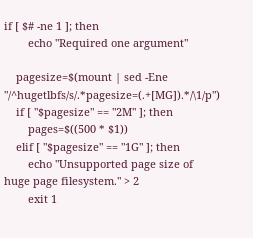if [ $# -ne 1 ]; then
        echo "Required one argument"

    pagesize=$(mount | sed -Ene "/^hugetlbfs/s/.*pagesize=(.+[MG]).*/\1/p")
    if [ "$pagesize" == "2M" ]; then
        pages=$((500 * $1))
    elif [ "$pagesize" == "1G" ]; then
        echo "Unsupported page size of huge page filesystem." > 2
        exit 1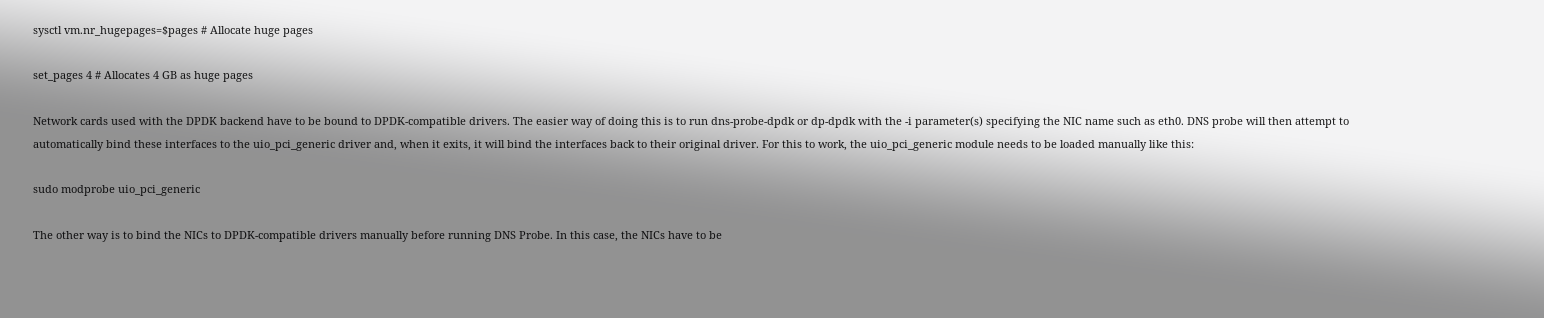sysctl vm.nr_hugepages=$pages # Allocate huge pages

set_pages 4 # Allocates 4 GB as huge pages

Network cards used with the DPDK backend have to be bound to DPDK-compatible drivers. The easier way of doing this is to run dns-probe-dpdk or dp-dpdk with the -i parameter(s) specifying the NIC name such as eth0. DNS probe will then attempt to automatically bind these interfaces to the uio_pci_generic driver and, when it exits, it will bind the interfaces back to their original driver. For this to work, the uio_pci_generic module needs to be loaded manually like this:

sudo modprobe uio_pci_generic

The other way is to bind the NICs to DPDK-compatible drivers manually before running DNS Probe. In this case, the NICs have to be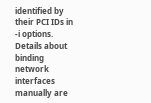identified by their PCI IDs in -i options. Details about binding network interfaces manually are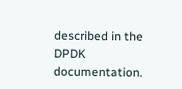described in the DPDK documentation.